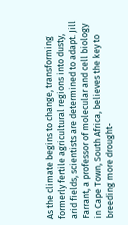As the climate begins to change, transforming formerly fertile agricultural regions into dusty, arid fields, scientists are determined to adapt. Jill Farrant, a professor of molecular and cell biology in Cape Town, South Africa, believes the key to breeding more drought-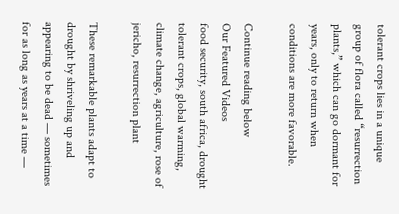tolerant crops lies in a unique group of flora called “resurrection plants,” which can go dormant for years, only to return when conditions are more favorable.

Continue reading below
Our Featured Videos
food security, south africa, drought tolerant crops, global warming, climate change, agriculture, rose of jericho, resurrection plant

These remarkable plants adapt to drought by shriveling up and appearing to be dead — sometimes for as long as years at a time —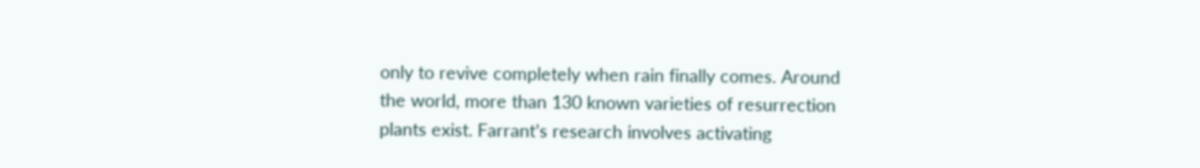only to revive completely when rain finally comes. Around the world, more than 130 known varieties of resurrection plants exist. Farrant’s research involves activating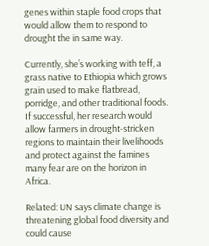genes within staple food crops that would allow them to respond to drought the in same way.

Currently, she’s working with teff, a grass native to Ethiopia which grows grain used to make flatbread, porridge, and other traditional foods. If successful, her research would allow farmers in drought-stricken regions to maintain their livelihoods and protect against the famines many fear are on the horizon in Africa.

Related: UN says climate change is threatening global food diversity and could cause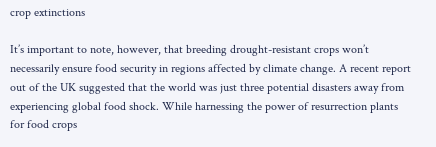crop extinctions

It’s important to note, however, that breeding drought-resistant crops won’t necessarily ensure food security in regions affected by climate change. A recent report out of the UK suggested that the world was just three potential disasters away from experiencing global food shock. While harnessing the power of resurrection plants for food crops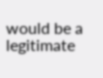would be a legitimate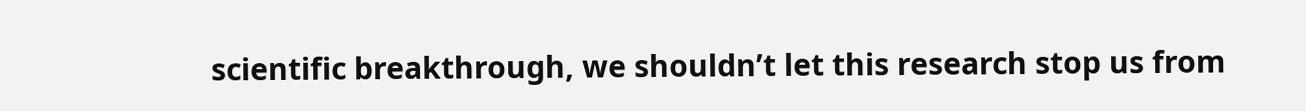scientific breakthrough, we shouldn’t let this research stop us from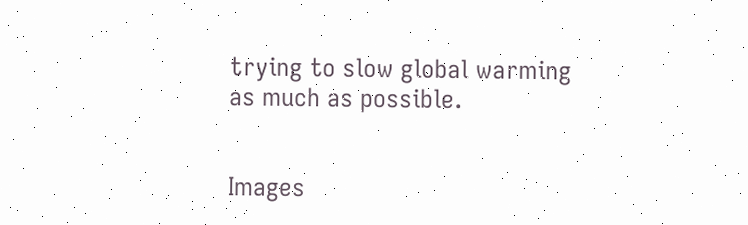trying to slow global warming as much as possible.


Images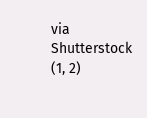via Shutterstock (1, 2)